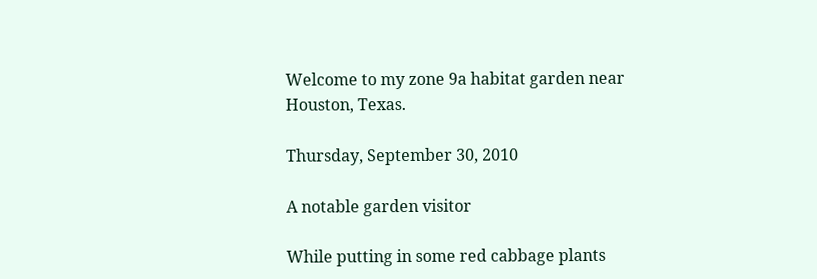Welcome to my zone 9a habitat garden near Houston, Texas.

Thursday, September 30, 2010

A notable garden visitor

While putting in some red cabbage plants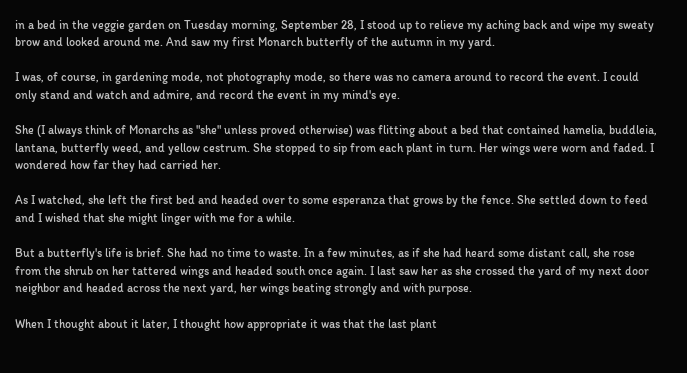in a bed in the veggie garden on Tuesday morning, September 28, I stood up to relieve my aching back and wipe my sweaty brow and looked around me. And saw my first Monarch butterfly of the autumn in my yard.

I was, of course, in gardening mode, not photography mode, so there was no camera around to record the event. I could only stand and watch and admire, and record the event in my mind's eye.

She (I always think of Monarchs as "she" unless proved otherwise) was flitting about a bed that contained hamelia, buddleia, lantana, butterfly weed, and yellow cestrum. She stopped to sip from each plant in turn. Her wings were worn and faded. I wondered how far they had carried her.

As I watched, she left the first bed and headed over to some esperanza that grows by the fence. She settled down to feed and I wished that she might linger with me for a while.

But a butterfly's life is brief. She had no time to waste. In a few minutes, as if she had heard some distant call, she rose from the shrub on her tattered wings and headed south once again. I last saw her as she crossed the yard of my next door neighbor and headed across the next yard, her wings beating strongly and with purpose.

When I thought about it later, I thought how appropriate it was that the last plant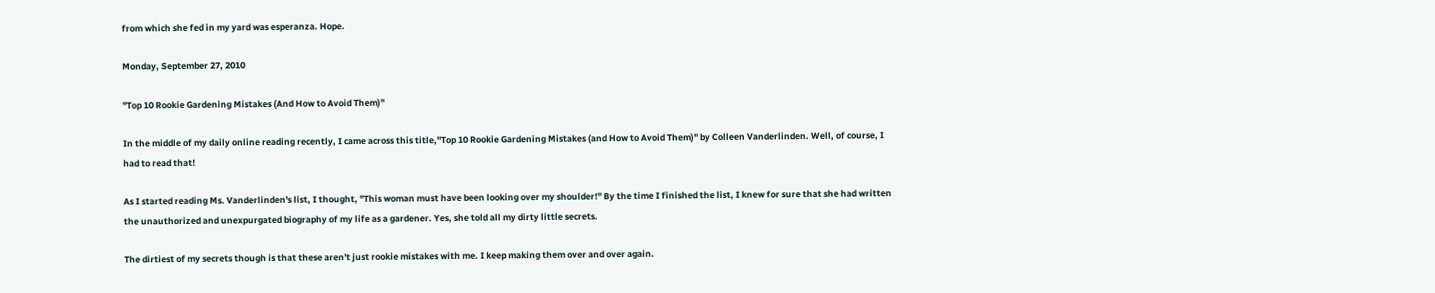from which she fed in my yard was esperanza. Hope.

Monday, September 27, 2010

"Top 10 Rookie Gardening Mistakes (And How to Avoid Them)"

In the middle of my daily online reading recently, I came across this title,"Top 10 Rookie Gardening Mistakes (and How to Avoid Them)" by Colleen Vanderlinden. Well, of course, I had to read that!

As I started reading Ms. Vanderlinden's list, I thought, "This woman must have been looking over my shoulder!" By the time I finished the list, I knew for sure that she had written the unauthorized and unexpurgated biography of my life as a gardener. Yes, she told all my dirty little secrets.

The dirtiest of my secrets though is that these aren't just rookie mistakes with me. I keep making them over and over again.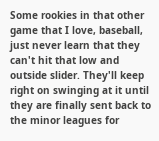Some rookies in that other game that I love, baseball, just never learn that they can't hit that low and outside slider. They'll keep right on swinging at it until they are finally sent back to the minor leagues for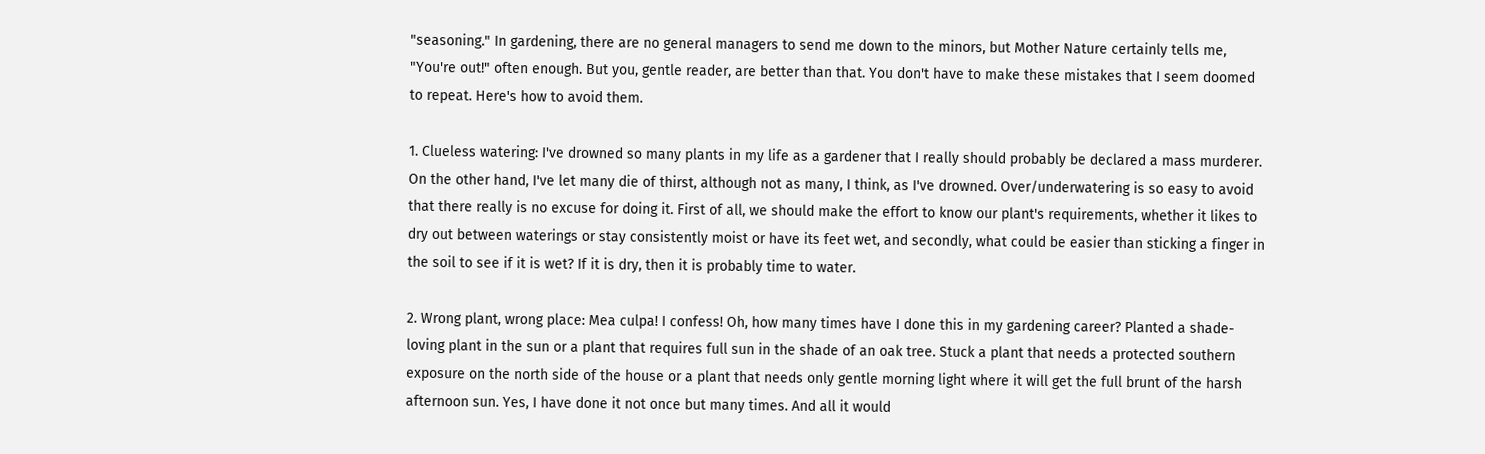"seasoning." In gardening, there are no general managers to send me down to the minors, but Mother Nature certainly tells me, "You're out!" often enough. But you, gentle reader, are better than that. You don't have to make these mistakes that I seem doomed to repeat. Here's how to avoid them.

1. Clueless watering: I've drowned so many plants in my life as a gardener that I really should probably be declared a mass murderer. On the other hand, I've let many die of thirst, although not as many, I think, as I've drowned. Over/underwatering is so easy to avoid that there really is no excuse for doing it. First of all, we should make the effort to know our plant's requirements, whether it likes to dry out between waterings or stay consistently moist or have its feet wet, and secondly, what could be easier than sticking a finger in the soil to see if it is wet? If it is dry, then it is probably time to water.

2. Wrong plant, wrong place: Mea culpa! I confess! Oh, how many times have I done this in my gardening career? Planted a shade-loving plant in the sun or a plant that requires full sun in the shade of an oak tree. Stuck a plant that needs a protected southern exposure on the north side of the house or a plant that needs only gentle morning light where it will get the full brunt of the harsh afternoon sun. Yes, I have done it not once but many times. And all it would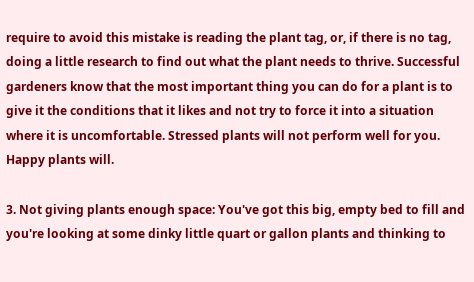require to avoid this mistake is reading the plant tag, or, if there is no tag, doing a little research to find out what the plant needs to thrive. Successful gardeners know that the most important thing you can do for a plant is to give it the conditions that it likes and not try to force it into a situation where it is uncomfortable. Stressed plants will not perform well for you. Happy plants will.

3. Not giving plants enough space: You've got this big, empty bed to fill and you're looking at some dinky little quart or gallon plants and thinking to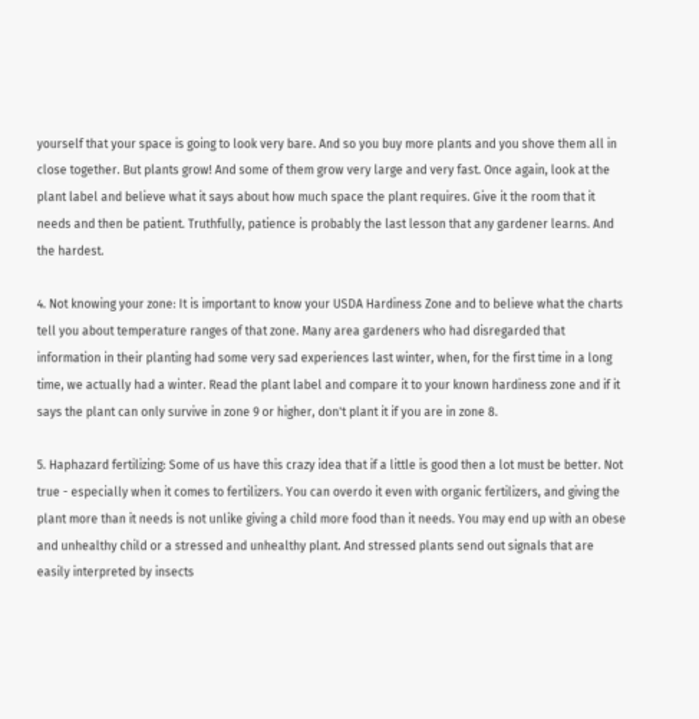yourself that your space is going to look very bare. And so you buy more plants and you shove them all in close together. But plants grow! And some of them grow very large and very fast. Once again, look at the plant label and believe what it says about how much space the plant requires. Give it the room that it needs and then be patient. Truthfully, patience is probably the last lesson that any gardener learns. And the hardest.

4. Not knowing your zone: It is important to know your USDA Hardiness Zone and to believe what the charts tell you about temperature ranges of that zone. Many area gardeners who had disregarded that information in their planting had some very sad experiences last winter, when, for the first time in a long time, we actually had a winter. Read the plant label and compare it to your known hardiness zone and if it says the plant can only survive in zone 9 or higher, don't plant it if you are in zone 8.

5. Haphazard fertilizing: Some of us have this crazy idea that if a little is good then a lot must be better. Not true - especially when it comes to fertilizers. You can overdo it even with organic fertilizers, and giving the plant more than it needs is not unlike giving a child more food than it needs. You may end up with an obese and unhealthy child or a stressed and unhealthy plant. And stressed plants send out signals that are easily interpreted by insects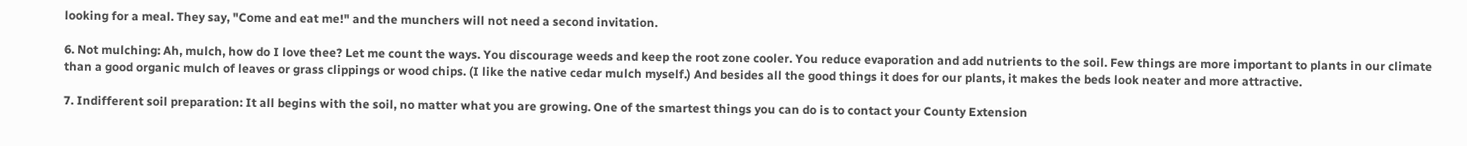looking for a meal. They say, "Come and eat me!" and the munchers will not need a second invitation.

6. Not mulching: Ah, mulch, how do I love thee? Let me count the ways. You discourage weeds and keep the root zone cooler. You reduce evaporation and add nutrients to the soil. Few things are more important to plants in our climate than a good organic mulch of leaves or grass clippings or wood chips. (I like the native cedar mulch myself.) And besides all the good things it does for our plants, it makes the beds look neater and more attractive.

7. Indifferent soil preparation: It all begins with the soil, no matter what you are growing. One of the smartest things you can do is to contact your County Extension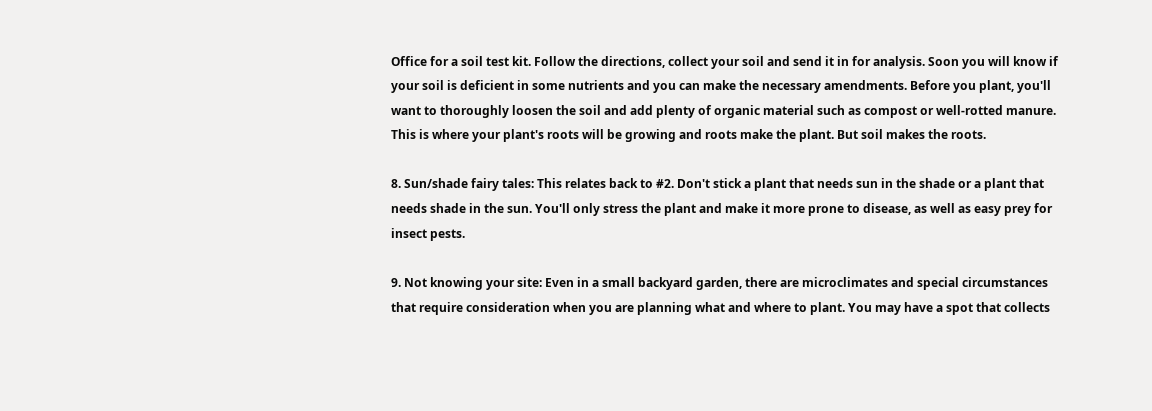Office for a soil test kit. Follow the directions, collect your soil and send it in for analysis. Soon you will know if your soil is deficient in some nutrients and you can make the necessary amendments. Before you plant, you'll want to thoroughly loosen the soil and add plenty of organic material such as compost or well-rotted manure. This is where your plant's roots will be growing and roots make the plant. But soil makes the roots.

8. Sun/shade fairy tales: This relates back to #2. Don't stick a plant that needs sun in the shade or a plant that needs shade in the sun. You'll only stress the plant and make it more prone to disease, as well as easy prey for insect pests.

9. Not knowing your site: Even in a small backyard garden, there are microclimates and special circumstances that require consideration when you are planning what and where to plant. You may have a spot that collects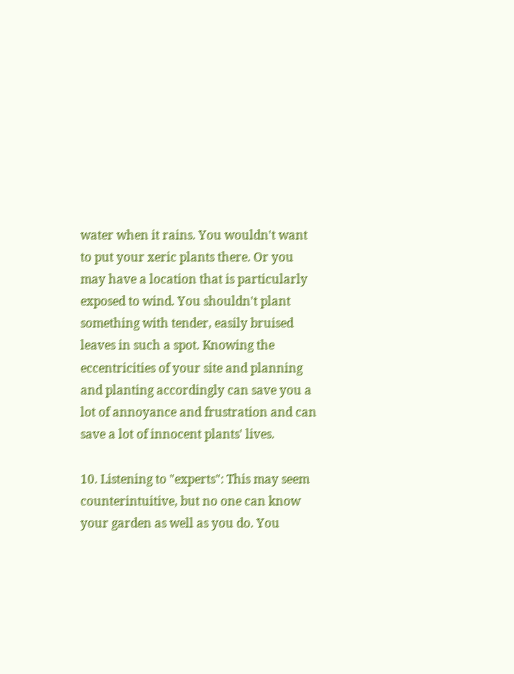water when it rains. You wouldn't want to put your xeric plants there. Or you may have a location that is particularly exposed to wind. You shouldn't plant something with tender, easily bruised leaves in such a spot. Knowing the eccentricities of your site and planning and planting accordingly can save you a lot of annoyance and frustration and can save a lot of innocent plants' lives.

10. Listening to "experts": This may seem counterintuitive, but no one can know your garden as well as you do. You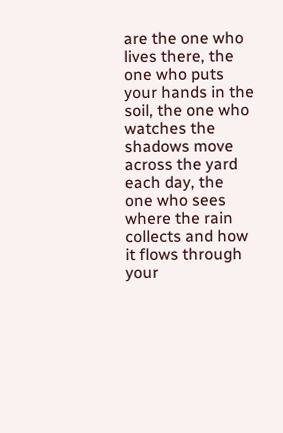are the one who lives there, the one who puts your hands in the soil, the one who watches the shadows move across the yard each day, the one who sees where the rain collects and how it flows through your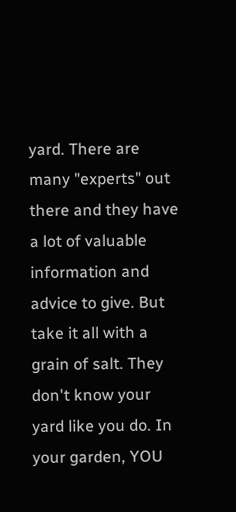yard. There are many "experts" out there and they have a lot of valuable information and advice to give. But take it all with a grain of salt. They don't know your yard like you do. In your garden, YOU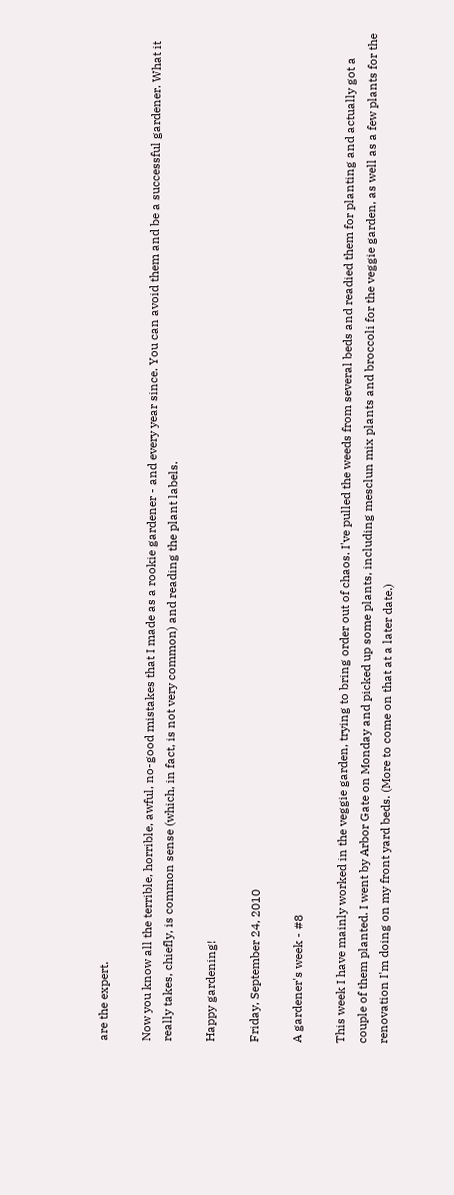are the expert.

Now you know all the terrible, horrible, awful, no-good mistakes that I made as a rookie gardener - and every year since. You can avoid them and be a successful gardener. What it really takes, chiefly, is common sense (which, in fact, is not very common) and reading the plant labels.

Happy gardening!

Friday, September 24, 2010

A gardener's week - #8

This week I have mainly worked in the veggie garden, trying to bring order out of chaos. I've pulled the weeds from several beds and readied them for planting and actually got a couple of them planted. I went by Arbor Gate on Monday and picked up some plants, including mesclun mix plants and broccoli for the veggie garden, as well as a few plants for the renovation I'm doing on my front yard beds. (More to come on that at a later date.)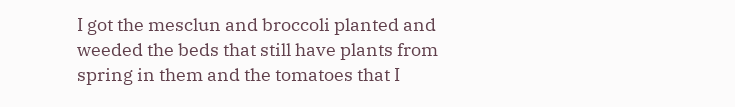I got the mesclun and broccoli planted and weeded the beds that still have plants from spring in them and the tomatoes that I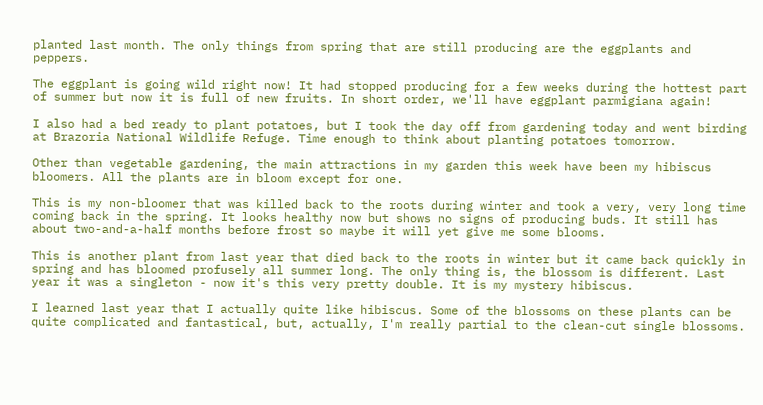planted last month. The only things from spring that are still producing are the eggplants and peppers.

The eggplant is going wild right now! It had stopped producing for a few weeks during the hottest part of summer but now it is full of new fruits. In short order, we'll have eggplant parmigiana again!

I also had a bed ready to plant potatoes, but I took the day off from gardening today and went birding at Brazoria National Wildlife Refuge. Time enough to think about planting potatoes tomorrow.

Other than vegetable gardening, the main attractions in my garden this week have been my hibiscus bloomers. All the plants are in bloom except for one.

This is my non-bloomer that was killed back to the roots during winter and took a very, very long time coming back in the spring. It looks healthy now but shows no signs of producing buds. It still has about two-and-a-half months before frost so maybe it will yet give me some blooms.

This is another plant from last year that died back to the roots in winter but it came back quickly in spring and has bloomed profusely all summer long. The only thing is, the blossom is different. Last year it was a singleton - now it's this very pretty double. It is my mystery hibiscus.

I learned last year that I actually quite like hibiscus. Some of the blossoms on these plants can be quite complicated and fantastical, but, actually, I'm really partial to the clean-cut single blossoms.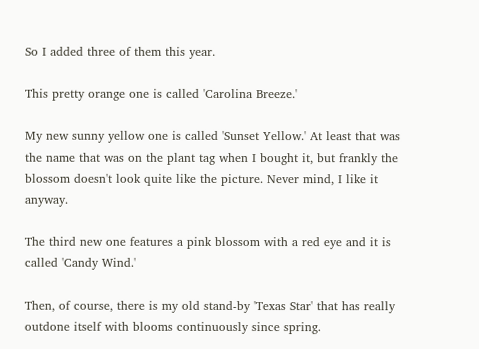So I added three of them this year.

This pretty orange one is called 'Carolina Breeze.'

My new sunny yellow one is called 'Sunset Yellow.' At least that was the name that was on the plant tag when I bought it, but frankly the blossom doesn't look quite like the picture. Never mind, I like it anyway.

The third new one features a pink blossom with a red eye and it is called 'Candy Wind.'

Then, of course, there is my old stand-by 'Texas Star' that has really outdone itself with blooms continuously since spring.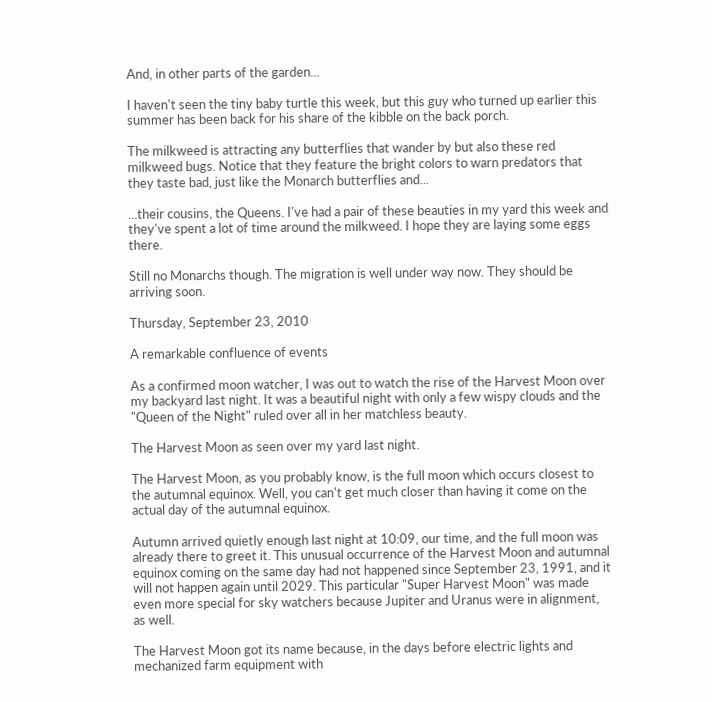And, in other parts of the garden...

I haven't seen the tiny baby turtle this week, but this guy who turned up earlier this summer has been back for his share of the kibble on the back porch.

The milkweed is attracting any butterflies that wander by but also these red milkweed bugs. Notice that they feature the bright colors to warn predators that they taste bad, just like the Monarch butterflies and...

...their cousins, the Queens. I've had a pair of these beauties in my yard this week and they've spent a lot of time around the milkweed. I hope they are laying some eggs there.

Still no Monarchs though. The migration is well under way now. They should be arriving soon.

Thursday, September 23, 2010

A remarkable confluence of events

As a confirmed moon watcher, I was out to watch the rise of the Harvest Moon over my backyard last night. It was a beautiful night with only a few wispy clouds and the "Queen of the Night" ruled over all in her matchless beauty.

The Harvest Moon as seen over my yard last night.

The Harvest Moon, as you probably know, is the full moon which occurs closest to the autumnal equinox. Well, you can't get much closer than having it come on the actual day of the autumnal equinox.

Autumn arrived quietly enough last night at 10:09, our time, and the full moon was already there to greet it. This unusual occurrence of the Harvest Moon and autumnal equinox coming on the same day had not happened since September 23, 1991, and it will not happen again until 2029. This particular "Super Harvest Moon" was made even more special for sky watchers because Jupiter and Uranus were in alignment, as well.

The Harvest Moon got its name because, in the days before electric lights and mechanized farm equipment with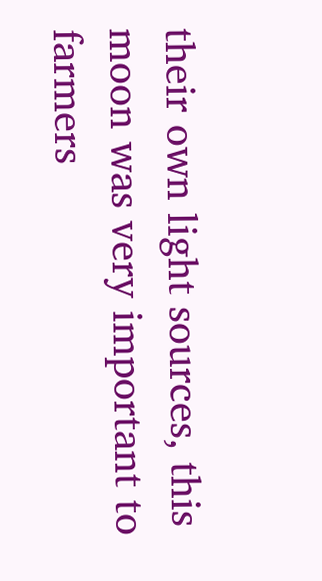their own light sources, this moon was very important to farmers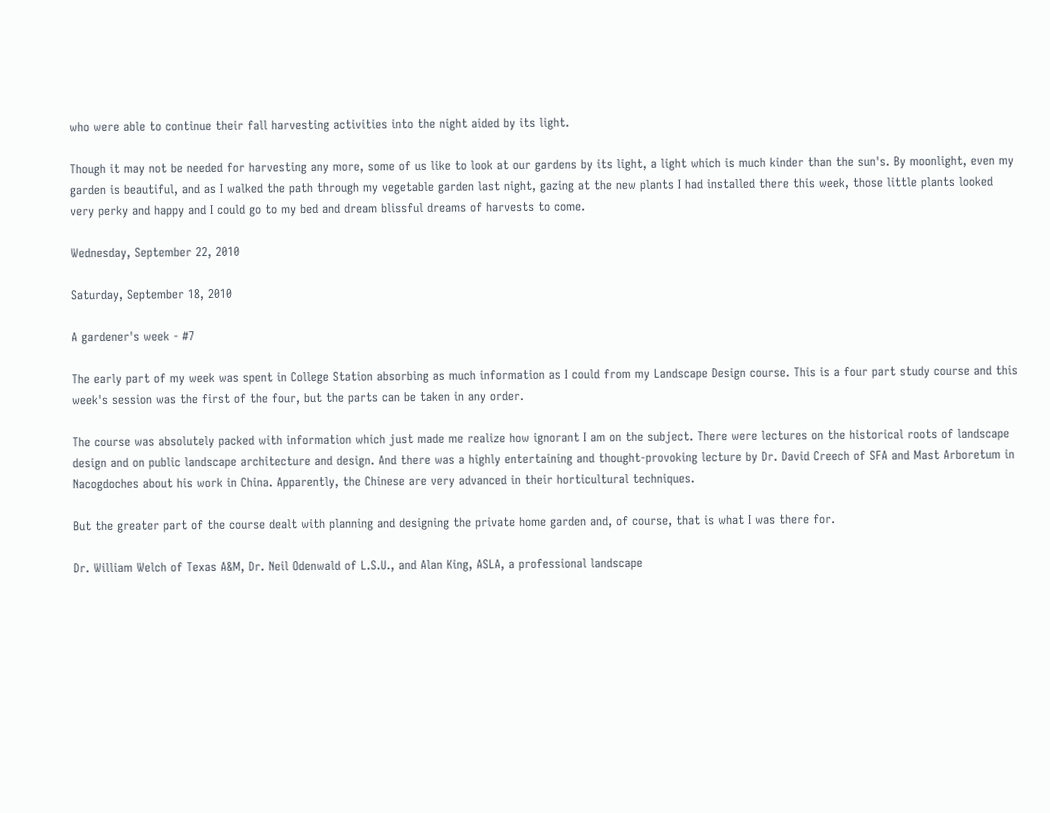who were able to continue their fall harvesting activities into the night aided by its light.

Though it may not be needed for harvesting any more, some of us like to look at our gardens by its light, a light which is much kinder than the sun's. By moonlight, even my garden is beautiful, and as I walked the path through my vegetable garden last night, gazing at the new plants I had installed there this week, those little plants looked very perky and happy and I could go to my bed and dream blissful dreams of harvests to come.

Wednesday, September 22, 2010

Saturday, September 18, 2010

A gardener's week - #7

The early part of my week was spent in College Station absorbing as much information as I could from my Landscape Design course. This is a four part study course and this week's session was the first of the four, but the parts can be taken in any order.

The course was absolutely packed with information which just made me realize how ignorant I am on the subject. There were lectures on the historical roots of landscape design and on public landscape architecture and design. And there was a highly entertaining and thought-provoking lecture by Dr. David Creech of SFA and Mast Arboretum in Nacogdoches about his work in China. Apparently, the Chinese are very advanced in their horticultural techniques.

But the greater part of the course dealt with planning and designing the private home garden and, of course, that is what I was there for.

Dr. William Welch of Texas A&M, Dr. Neil Odenwald of L.S.U., and Alan King, ASLA, a professional landscape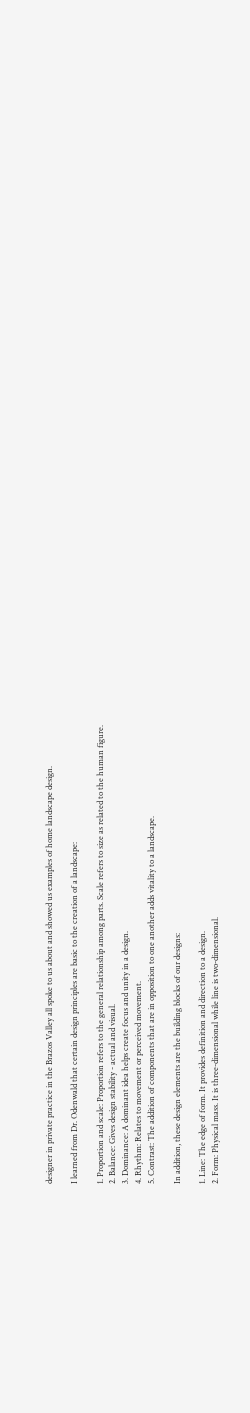designer in private practice in the Brazos Valley all spoke to us about and showed us examples of home landscape design.

I learned from Dr. Odenwald that certain design principles are basic to the creation of a landscape:

1. Proportion and scale: Proportion refers to the general relationship among parts. Scale refers to size as related to the human figure.
2. Balance: Gives design stability - actual and visual.
3. Dominance: A dominant idea helps create focus and unity in a design.
4. Rhythm: Relates to movement or perceived movement.
5. Contrast: The addition of components that are in opposition to one another adds vitality to a landscape.

In addition, these design elements are the building blocks of our designs:

1. Line: The edge of form. It provides definition and direction to a design.
2. Form: Physical mass. It is three-dimensional while line is two-dimensional.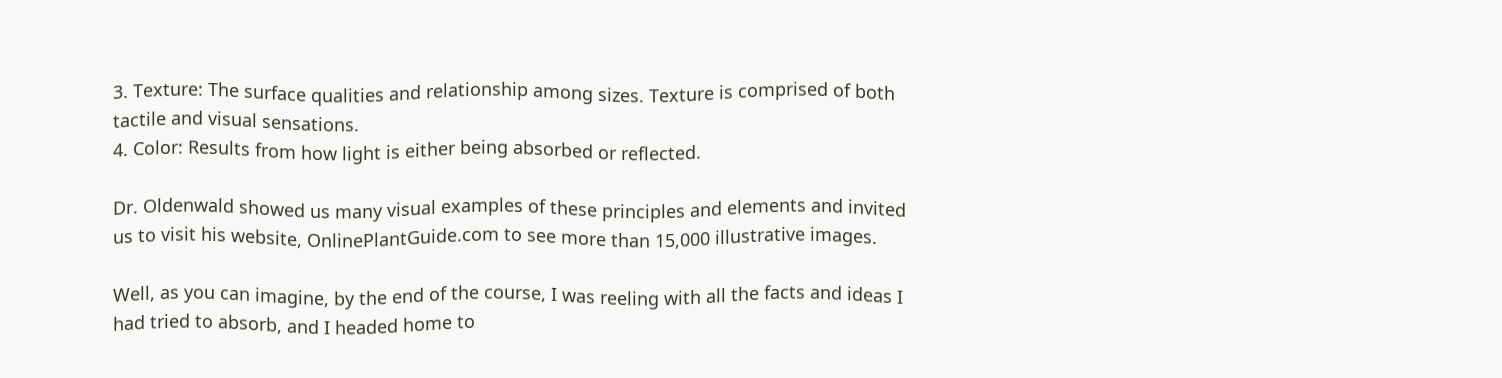3. Texture: The surface qualities and relationship among sizes. Texture is comprised of both tactile and visual sensations.
4. Color: Results from how light is either being absorbed or reflected.

Dr. Oldenwald showed us many visual examples of these principles and elements and invited us to visit his website, OnlinePlantGuide.com to see more than 15,000 illustrative images.

Well, as you can imagine, by the end of the course, I was reeling with all the facts and ideas I had tried to absorb, and I headed home to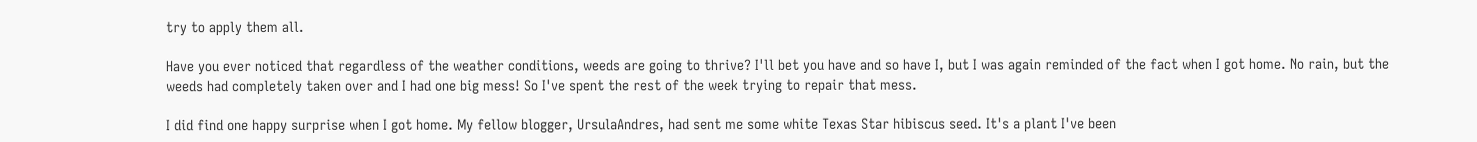try to apply them all.

Have you ever noticed that regardless of the weather conditions, weeds are going to thrive? I'll bet you have and so have I, but I was again reminded of the fact when I got home. No rain, but the weeds had completely taken over and I had one big mess! So I've spent the rest of the week trying to repair that mess.

I did find one happy surprise when I got home. My fellow blogger, UrsulaAndres, had sent me some white Texas Star hibiscus seed. It's a plant I've been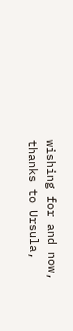wishing for and now, thanks to Ursula,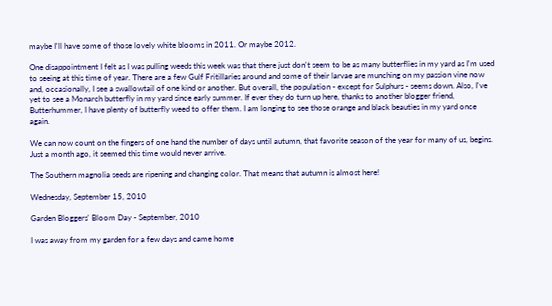maybe I'll have some of those lovely white blooms in 2011. Or maybe 2012.

One disappointment I felt as I was pulling weeds this week was that there just don't seem to be as many butterflies in my yard as I'm used to seeing at this time of year. There are a few Gulf Fritillaries around and some of their larvae are munching on my passion vine now and, occasionally, I see a swallowtail of one kind or another. But overall, the population - except for Sulphurs - seems down. Also, I've yet to see a Monarch butterfly in my yard since early summer. If ever they do turn up here, thanks to another blogger friend, Butterhummer, I have plenty of butterfly weed to offer them. I am longing to see those orange and black beauties in my yard once again.

We can now count on the fingers of one hand the number of days until autumn, that favorite season of the year for many of us, begins. Just a month ago, it seemed this time would never arrive.

The Southern magnolia seeds are ripening and changing color. That means that autumn is almost here!

Wednesday, September 15, 2010

Garden Bloggers' Bloom Day - September, 2010

I was away from my garden for a few days and came home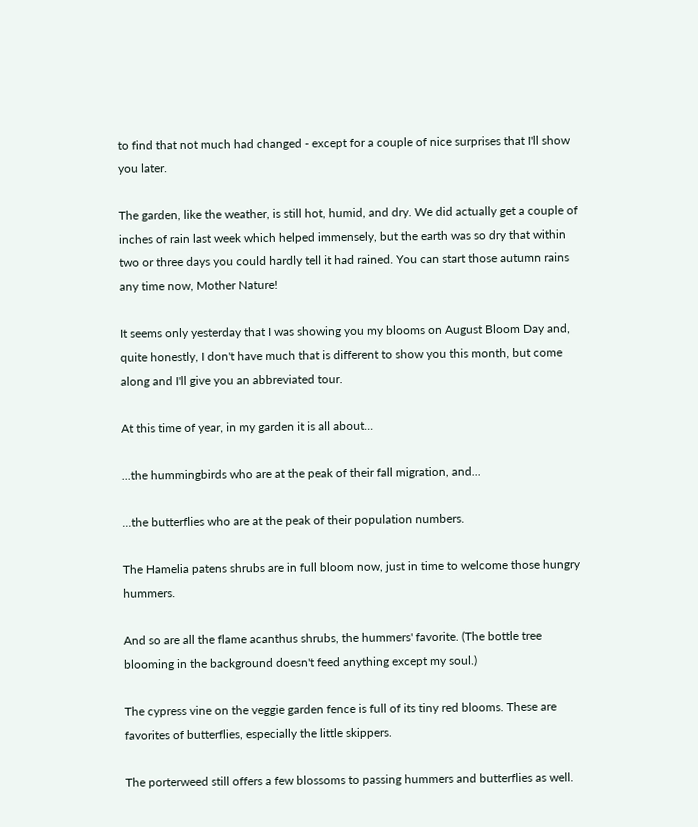to find that not much had changed - except for a couple of nice surprises that I'll show you later.

The garden, like the weather, is still hot, humid, and dry. We did actually get a couple of inches of rain last week which helped immensely, but the earth was so dry that within two or three days you could hardly tell it had rained. You can start those autumn rains any time now, Mother Nature!

It seems only yesterday that I was showing you my blooms on August Bloom Day and, quite honestly, I don't have much that is different to show you this month, but come along and I'll give you an abbreviated tour.

At this time of year, in my garden it is all about...

...the hummingbirds who are at the peak of their fall migration, and...

...the butterflies who are at the peak of their population numbers.

The Hamelia patens shrubs are in full bloom now, just in time to welcome those hungry hummers.

And so are all the flame acanthus shrubs, the hummers' favorite. (The bottle tree blooming in the background doesn't feed anything except my soul.)

The cypress vine on the veggie garden fence is full of its tiny red blooms. These are favorites of butterflies, especially the little skippers.

The porterweed still offers a few blossoms to passing hummers and butterflies as well.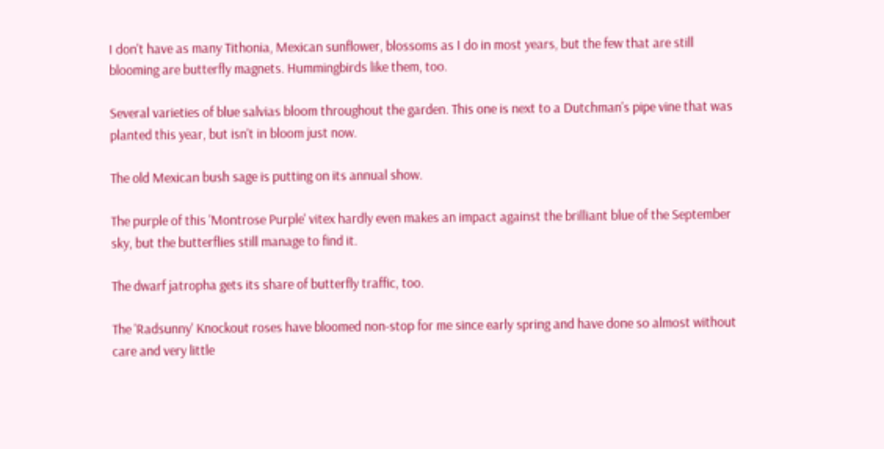I don't have as many Tithonia, Mexican sunflower, blossoms as I do in most years, but the few that are still blooming are butterfly magnets. Hummingbirds like them, too.

Several varieties of blue salvias bloom throughout the garden. This one is next to a Dutchman's pipe vine that was planted this year, but isn't in bloom just now.

The old Mexican bush sage is putting on its annual show.

The purple of this 'Montrose Purple' vitex hardly even makes an impact against the brilliant blue of the September sky, but the butterflies still manage to find it.

The dwarf jatropha gets its share of butterfly traffic, too.

The 'Radsunny' Knockout roses have bloomed non-stop for me since early spring and have done so almost without care and very little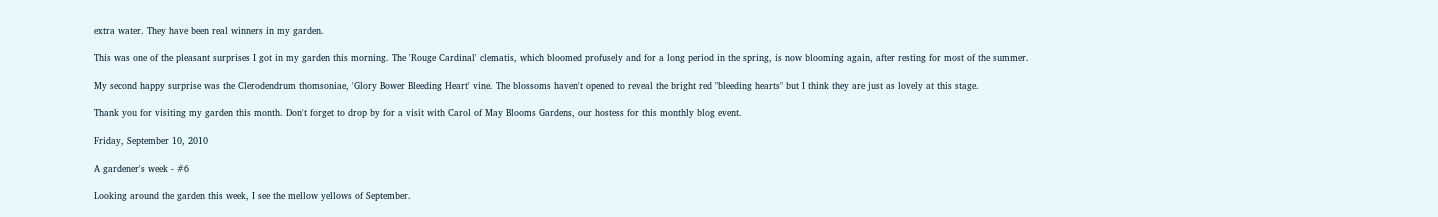extra water. They have been real winners in my garden.

This was one of the pleasant surprises I got in my garden this morning. The 'Rouge Cardinal' clematis, which bloomed profusely and for a long period in the spring, is now blooming again, after resting for most of the summer.

My second happy surprise was the Clerodendrum thomsoniae, 'Glory Bower Bleeding Heart' vine. The blossoms haven't opened to reveal the bright red "bleeding hearts" but I think they are just as lovely at this stage.

Thank you for visiting my garden this month. Don't forget to drop by for a visit with Carol of May Blooms Gardens, our hostess for this monthly blog event.

Friday, September 10, 2010

A gardener's week - #6

Looking around the garden this week, I see the mellow yellows of September.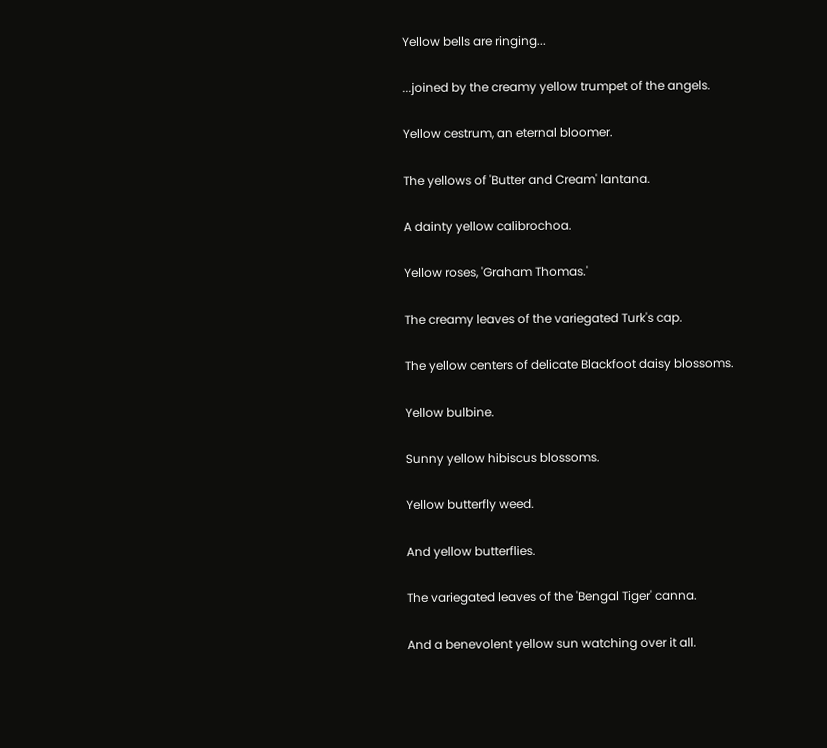Yellow bells are ringing...

...joined by the creamy yellow trumpet of the angels.

Yellow cestrum, an eternal bloomer.

The yellows of 'Butter and Cream' lantana.

A dainty yellow calibrochoa.

Yellow roses, 'Graham Thomas.'

The creamy leaves of the variegated Turk's cap.

The yellow centers of delicate Blackfoot daisy blossoms.

Yellow bulbine.

Sunny yellow hibiscus blossoms.

Yellow butterfly weed.

And yellow butterflies.

The variegated leaves of the 'Bengal Tiger' canna.

And a benevolent yellow sun watching over it all.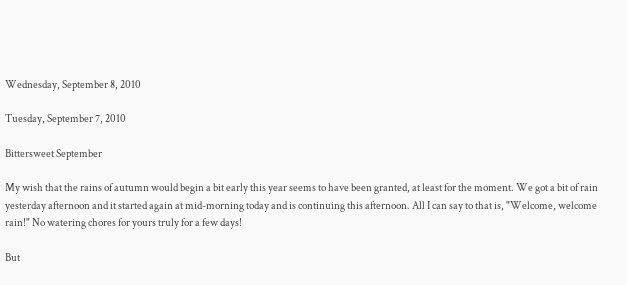Wednesday, September 8, 2010

Tuesday, September 7, 2010

Bittersweet September

My wish that the rains of autumn would begin a bit early this year seems to have been granted, at least for the moment. We got a bit of rain yesterday afternoon and it started again at mid-morning today and is continuing this afternoon. All I can say to that is, "Welcome, welcome rain!" No watering chores for yours truly for a few days!

But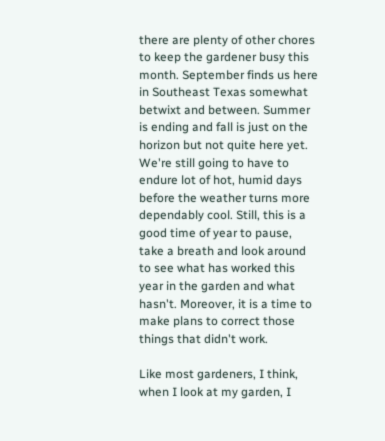there are plenty of other chores to keep the gardener busy this month. September finds us here in Southeast Texas somewhat betwixt and between. Summer is ending and fall is just on the horizon but not quite here yet. We're still going to have to endure lot of hot, humid days before the weather turns more dependably cool. Still, this is a good time of year to pause, take a breath and look around to see what has worked this year in the garden and what hasn't. Moreover, it is a time to make plans to correct those things that didn't work.

Like most gardeners, I think, when I look at my garden, I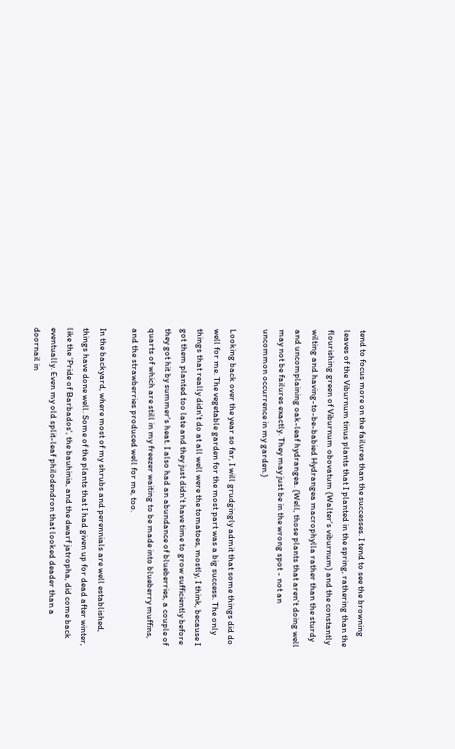tend to focus more on the failures than the successes. I tend to see the browning leaves of the Viburnum tinus plants that I planted in the spring, rathering than the flourishing green of Viburnum obovatum (Walter's viburnum) and the constantly wilting and having-to-be-babied Hydrangea macrophylla rather than the sturdy and uncomplaining oak-leaf hydrangea. (Well, those plants that aren't doing well may not be failures exactly. They may just be in the wrong spot - not an uncommon occurrence in my garden.)

Looking back over the year so far, I will grudgingly admit that some things did do well for me. The vegetable garden for the most part was a big success. The only things that really didn't do at all well were the tomatoes, mostly, I think, because I got them planted too late and they just didn't have time to grow sufficiently before they got hit by summer's heat. I also had an abundance of blueberries, a couple of quarts of which are still in my freezer waiting to be made into blueberry muffins, and the strawberries produced well for me, too.

In the backyard, where most of my shrubs and perennials are well established, things have done well. Some of the plants that I had given up for dead after winter, like the 'Pride of Barbados', the bauhinia, and the dwarf jatropha, did come back eventually. Even my old split-leaf philodendron that looked deader than a doornail in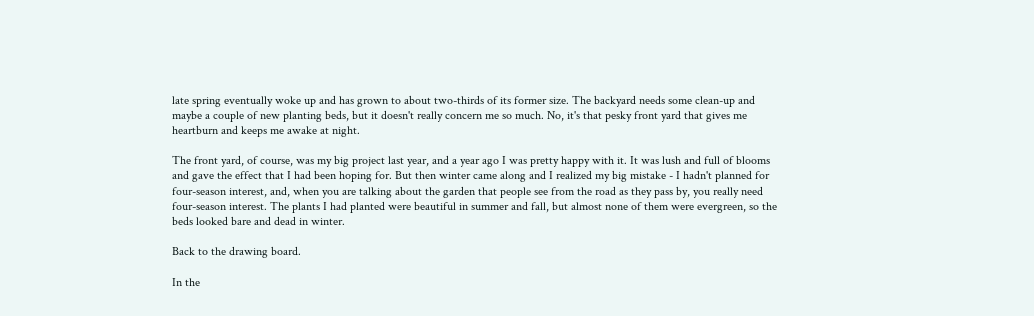late spring eventually woke up and has grown to about two-thirds of its former size. The backyard needs some clean-up and maybe a couple of new planting beds, but it doesn't really concern me so much. No, it's that pesky front yard that gives me heartburn and keeps me awake at night.

The front yard, of course, was my big project last year, and a year ago I was pretty happy with it. It was lush and full of blooms and gave the effect that I had been hoping for. But then winter came along and I realized my big mistake - I hadn't planned for four-season interest, and, when you are talking about the garden that people see from the road as they pass by, you really need four-season interest. The plants I had planted were beautiful in summer and fall, but almost none of them were evergreen, so the beds looked bare and dead in winter.

Back to the drawing board.

In the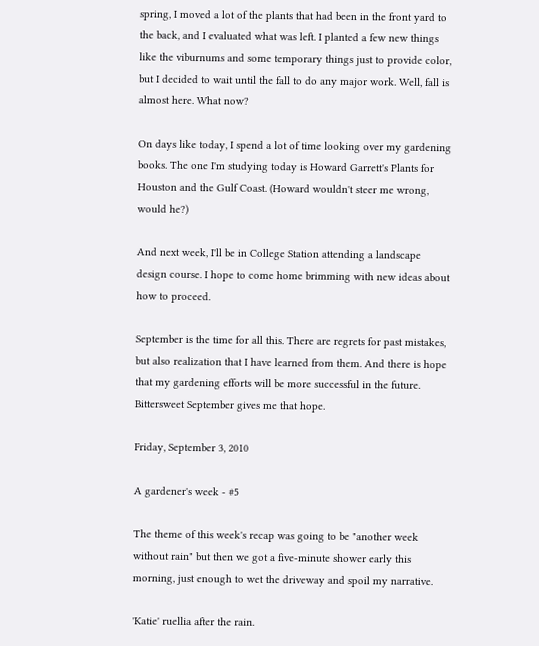spring, I moved a lot of the plants that had been in the front yard to the back, and I evaluated what was left. I planted a few new things like the viburnums and some temporary things just to provide color, but I decided to wait until the fall to do any major work. Well, fall is almost here. What now?

On days like today, I spend a lot of time looking over my gardening books. The one I'm studying today is Howard Garrett's Plants for Houston and the Gulf Coast. (Howard wouldn't steer me wrong, would he?)

And next week, I'll be in College Station attending a landscape design course. I hope to come home brimming with new ideas about how to proceed.

September is the time for all this. There are regrets for past mistakes, but also realization that I have learned from them. And there is hope that my gardening efforts will be more successful in the future. Bittersweet September gives me that hope.

Friday, September 3, 2010

A gardener's week - #5

The theme of this week's recap was going to be "another week without rain" but then we got a five-minute shower early this morning, just enough to wet the driveway and spoil my narrative.

'Katie' ruellia after the rain.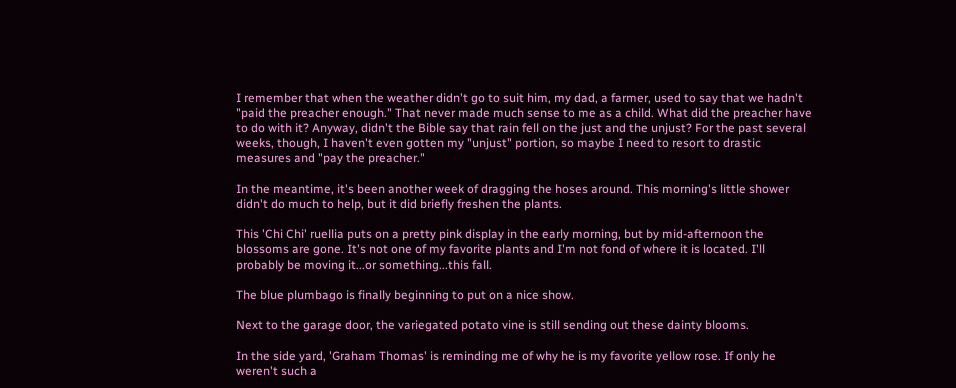I remember that when the weather didn't go to suit him, my dad, a farmer, used to say that we hadn't "paid the preacher enough." That never made much sense to me as a child. What did the preacher have to do with it? Anyway, didn't the Bible say that rain fell on the just and the unjust? For the past several weeks, though, I haven't even gotten my "unjust" portion, so maybe I need to resort to drastic measures and "pay the preacher."

In the meantime, it's been another week of dragging the hoses around. This morning's little shower didn't do much to help, but it did briefly freshen the plants.

This 'Chi Chi' ruellia puts on a pretty pink display in the early morning, but by mid-afternoon the blossoms are gone. It's not one of my favorite plants and I'm not fond of where it is located. I'll probably be moving it...or something...this fall.

The blue plumbago is finally beginning to put on a nice show.

Next to the garage door, the variegated potato vine is still sending out these dainty blooms.

In the side yard, 'Graham Thomas' is reminding me of why he is my favorite yellow rose. If only he weren't such a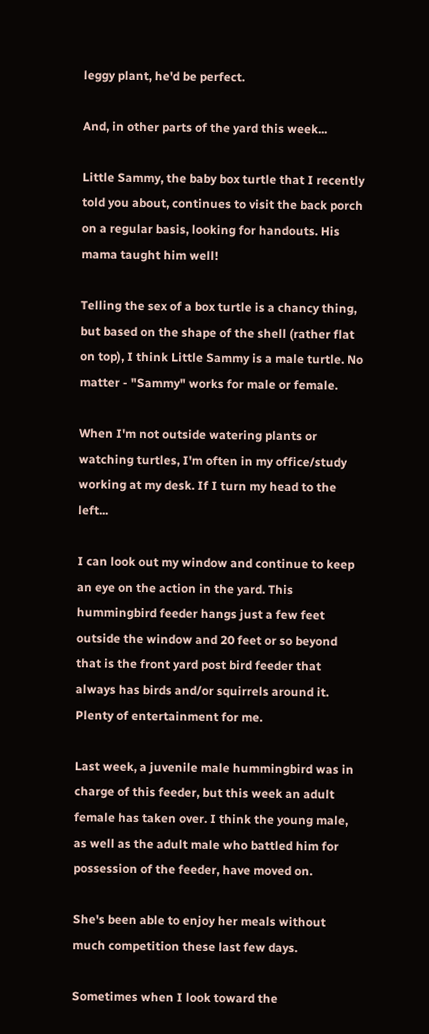leggy plant, he'd be perfect.

And, in other parts of the yard this week...

Little Sammy, the baby box turtle that I recently told you about, continues to visit the back porch on a regular basis, looking for handouts. His mama taught him well!

Telling the sex of a box turtle is a chancy thing, but based on the shape of the shell (rather flat on top), I think Little Sammy is a male turtle. No matter - "Sammy" works for male or female.

When I'm not outside watering plants or watching turtles, I'm often in my office/study working at my desk. If I turn my head to the left...

I can look out my window and continue to keep an eye on the action in the yard. This hummingbird feeder hangs just a few feet outside the window and 20 feet or so beyond that is the front yard post bird feeder that always has birds and/or squirrels around it. Plenty of entertainment for me.

Last week, a juvenile male hummingbird was in charge of this feeder, but this week an adult female has taken over. I think the young male, as well as the adult male who battled him for possession of the feeder, have moved on.

She's been able to enjoy her meals without much competition these last few days.

Sometimes when I look toward the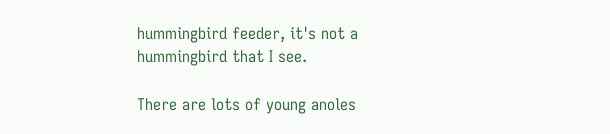hummingbird feeder, it's not a hummingbird that I see.

There are lots of young anoles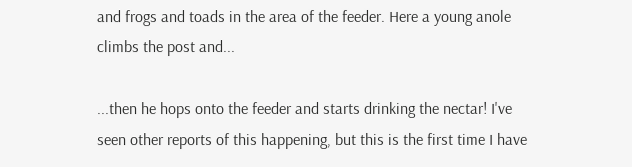and frogs and toads in the area of the feeder. Here a young anole climbs the post and...

...then he hops onto the feeder and starts drinking the nectar! I've seen other reports of this happening, but this is the first time I have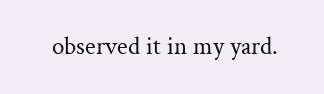observed it in my yard.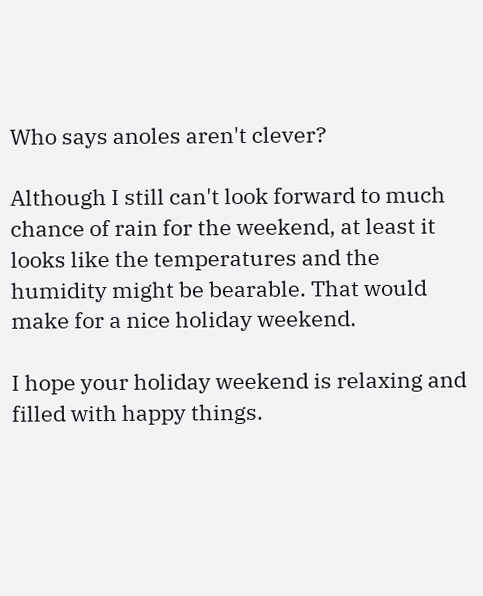Who says anoles aren't clever?

Although I still can't look forward to much chance of rain for the weekend, at least it looks like the temperatures and the humidity might be bearable. That would make for a nice holiday weekend.

I hope your holiday weekend is relaxing and filled with happy things.